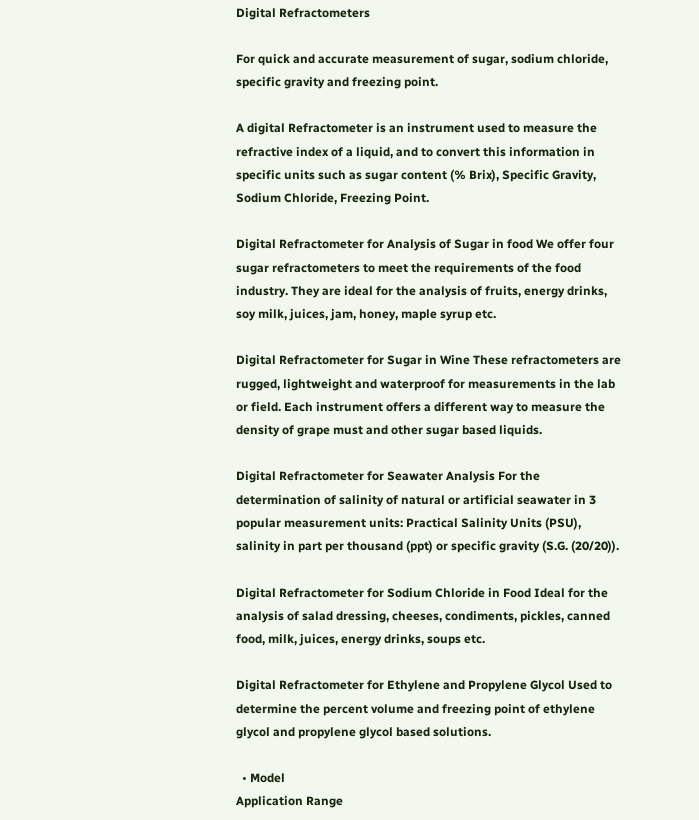Digital Refractometers

For quick and accurate measurement of sugar, sodium chloride, specific gravity and freezing point.

A digital Refractometer is an instrument used to measure the refractive index of a liquid, and to convert this information in specific units such as sugar content (% Brix), Specific Gravity, Sodium Chloride, Freezing Point.

Digital Refractometer for Analysis of Sugar in food We offer four sugar refractometers to meet the requirements of the food industry. They are ideal for the analysis of fruits, energy drinks, soy milk, juices, jam, honey, maple syrup etc.

Digital Refractometer for Sugar in Wine These refractometers are rugged, lightweight and waterproof for measurements in the lab or field. Each instrument offers a different way to measure the density of grape must and other sugar based liquids.

Digital Refractometer for Seawater Analysis For the determination of salinity of natural or artificial seawater in 3 popular measurement units: Practical Salinity Units (PSU), salinity in part per thousand (ppt) or specific gravity (S.G. (20/20)).

Digital Refractometer for Sodium Chloride in Food Ideal for the analysis of salad dressing, cheeses, condiments, pickles, canned food, milk, juices, energy drinks, soups etc.

Digital Refractometer for Ethylene and Propylene Glycol Used to determine the percent volume and freezing point of ethylene glycol and propylene glycol based solutions.

  • Model
Application Range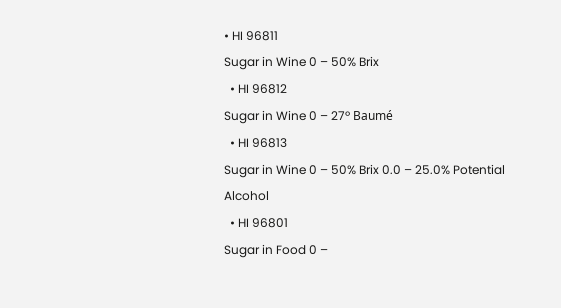• HI 96811
Sugar in Wine 0 – 50% Brix
  • HI 96812
Sugar in Wine 0 – 27º Baumé
  • HI 96813
Sugar in Wine 0 – 50% Brix 0.0 – 25.0% Potential Alcohol
  • HI 96801
Sugar in Food 0 –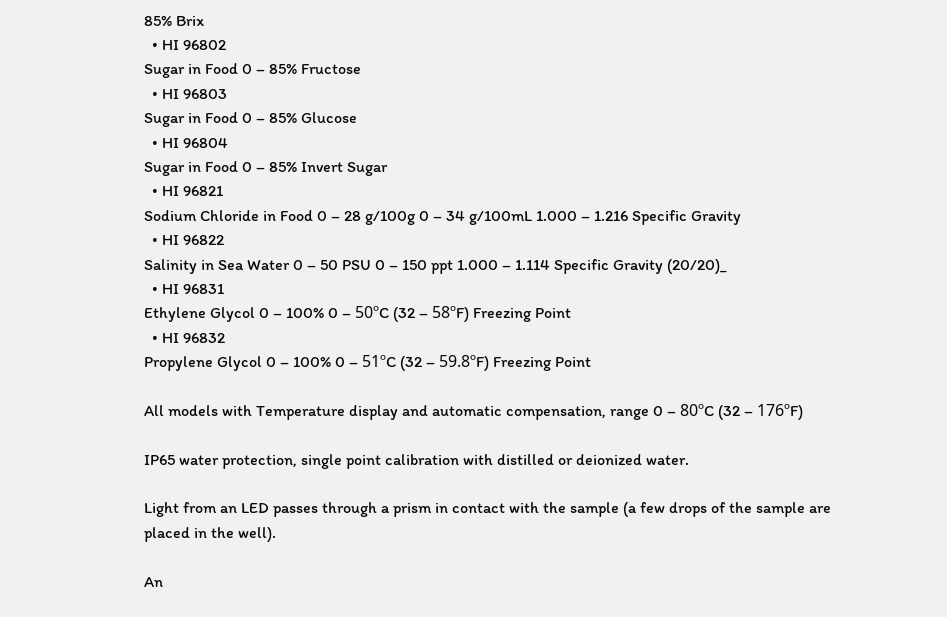85% Brix
  • HI 96802
Sugar in Food 0 – 85% Fructose
  • HI 96803
Sugar in Food 0 – 85% Glucose
  • HI 96804
Sugar in Food 0 – 85% Invert Sugar
  • HI 96821
Sodium Chloride in Food 0 – 28 g/100g 0 – 34 g/100mL 1.000 – 1.216 Specific Gravity
  • HI 96822
Salinity in Sea Water 0 – 50 PSU 0 – 150 ppt 1.000 – 1.114 Specific Gravity (20/20)_
  • HI 96831
Ethylene Glycol 0 – 100% 0 – 50ºC (32 – 58ºF) Freezing Point
  • HI 96832
Propylene Glycol 0 – 100% 0 – 51ºC (32 – 59.8ºF) Freezing Point

All models with Temperature display and automatic compensation, range 0 – 80ºC (32 – 176ºF)

IP65 water protection, single point calibration with distilled or deionized water.

Light from an LED passes through a prism in contact with the sample (a few drops of the sample are placed in the well).

An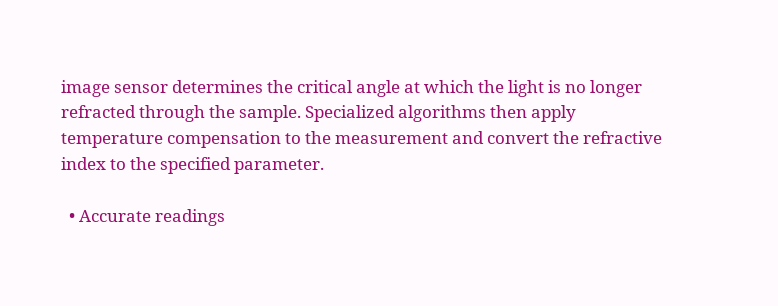image sensor determines the critical angle at which the light is no longer refracted through the sample. Specialized algorithms then apply temperature compensation to the measurement and convert the refractive index to the specified parameter.

  • Accurate readings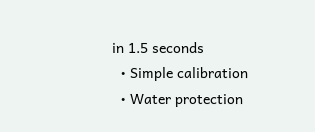in 1.5 seconds
  • Simple calibration
  • Water protection